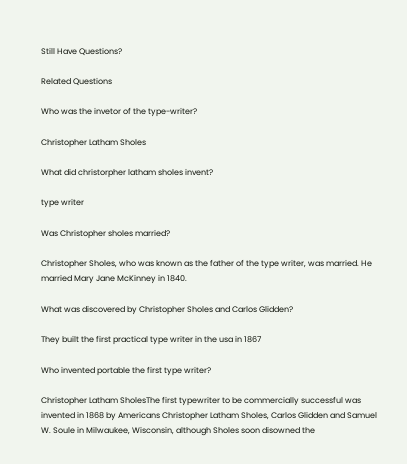Still Have Questions?

Related Questions

Who was the invetor of the type-writer?

Christopher Latham Sholes

What did christorpher latham sholes invent?

type writer

Was Christopher sholes married?

Christopher Sholes, who was known as the father of the type writer, was married. He married Mary Jane McKinney in 1840.

What was discovered by Christopher Sholes and Carlos Glidden?

They built the first practical type writer in the usa in 1867

Who invented portable the first type writer?

Christopher Latham SholesThe first typewriter to be commercially successful was invented in 1868 by Americans Christopher Latham Sholes, Carlos Glidden and Samuel W. Soule in Milwaukee, Wisconsin, although Sholes soon disowned the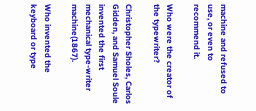machine and refused to use, or even to recommend it.

Who were the creator of the typewriter?

Christopher Sholes, Carlos Gidden, and Samuel Soule invented the first mechanical type-writer machine(1867).

Who invented the keyboard or type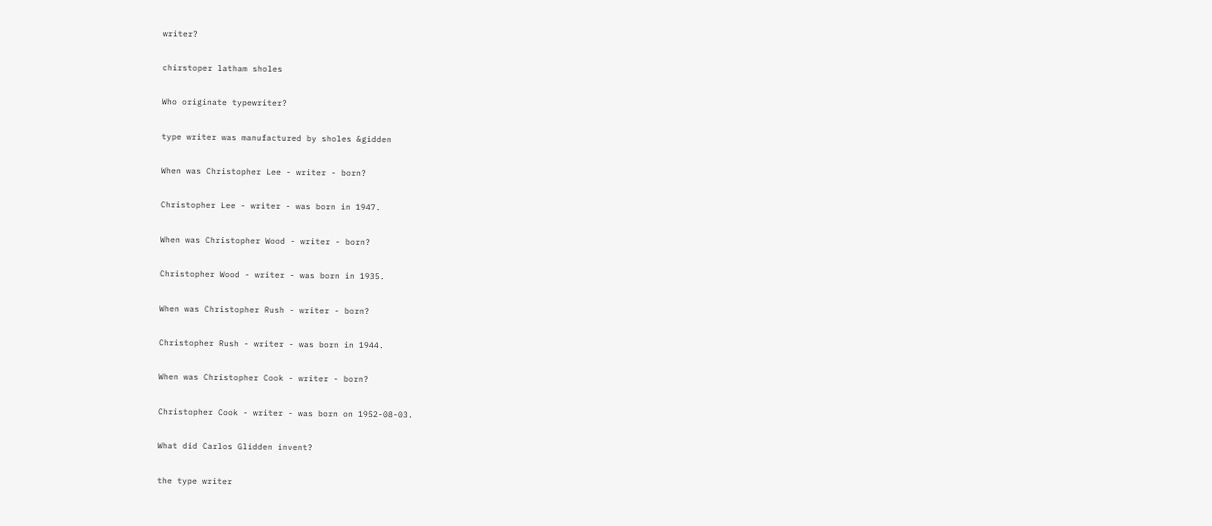writer?

chirstoper latham sholes

Who originate typewriter?

type writer was manufactured by sholes &gidden

When was Christopher Lee - writer - born?

Christopher Lee - writer - was born in 1947.

When was Christopher Wood - writer - born?

Christopher Wood - writer - was born in 1935.

When was Christopher Rush - writer - born?

Christopher Rush - writer - was born in 1944.

When was Christopher Cook - writer - born?

Christopher Cook - writer - was born on 1952-08-03.

What did Carlos Glidden invent?

the type writer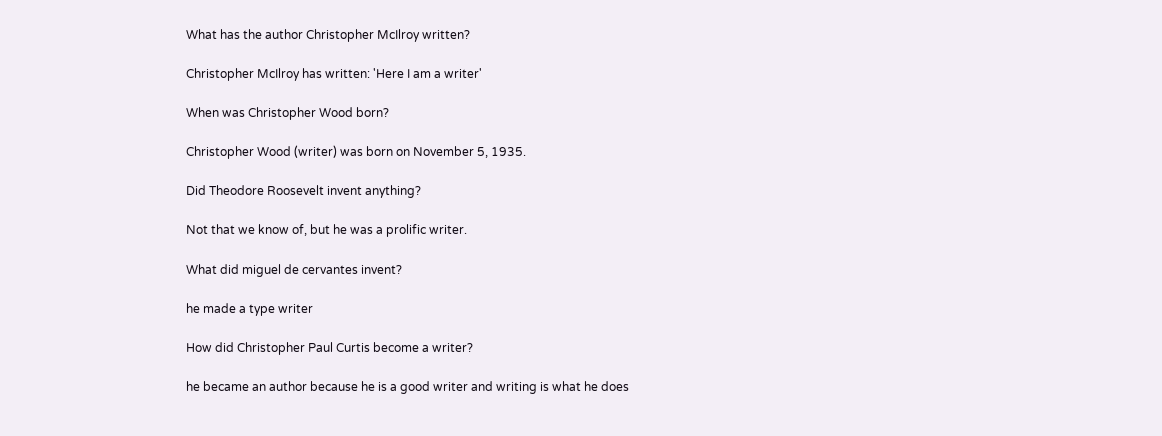What has the author Christopher McIlroy written?

Christopher McIlroy has written: 'Here I am a writer'

When was Christopher Wood born?

Christopher Wood (writer) was born on November 5, 1935.

Did Theodore Roosevelt invent anything?

Not that we know of, but he was a prolific writer.

What did miguel de cervantes invent?

he made a type writer

How did Christopher Paul Curtis become a writer?

he became an author because he is a good writer and writing is what he does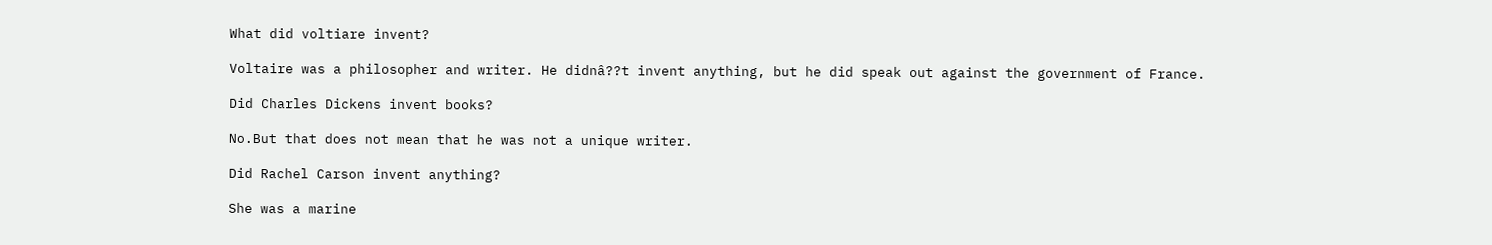What did voltiare invent?

Voltaire was a philosopher and writer. He didnâ??t invent anything, but he did speak out against the government of France.

Did Charles Dickens invent books?

No.But that does not mean that he was not a unique writer.

Did Rachel Carson invent anything?

She was a marine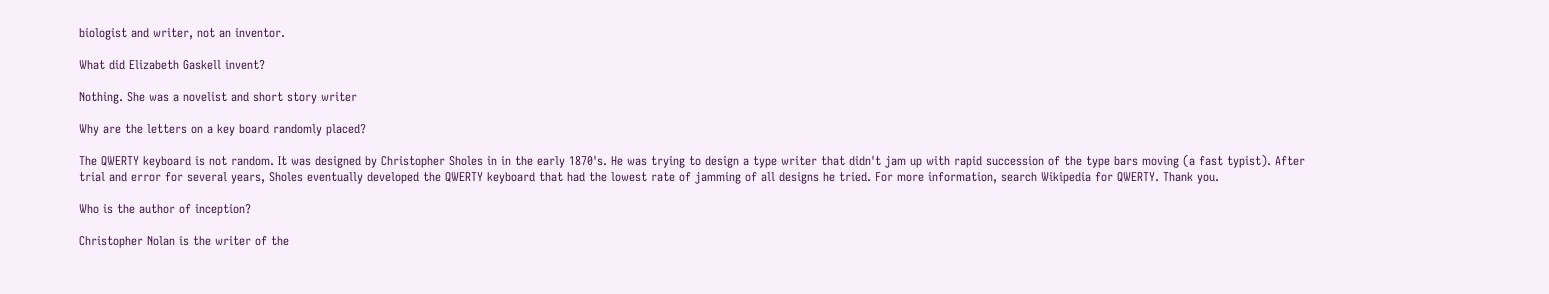biologist and writer, not an inventor.

What did Elizabeth Gaskell invent?

Nothing. She was a novelist and short story writer

Why are the letters on a key board randomly placed?

The QWERTY keyboard is not random. It was designed by Christopher Sholes in in the early 1870's. He was trying to design a type writer that didn't jam up with rapid succession of the type bars moving (a fast typist). After trial and error for several years, Sholes eventually developed the QWERTY keyboard that had the lowest rate of jamming of all designs he tried. For more information, search Wikipedia for QWERTY. Thank you.

Who is the author of inception?

Christopher Nolan is the writer of the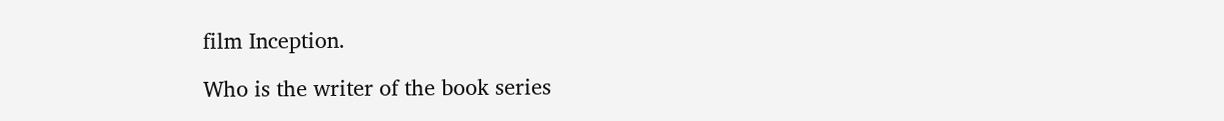film Inception.

Who is the writer of the book series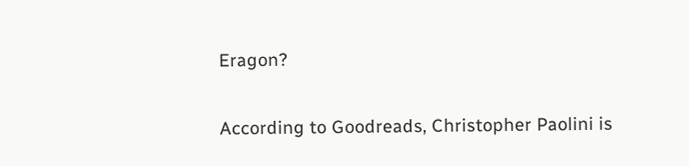Eragon?

According to Goodreads, Christopher Paolini is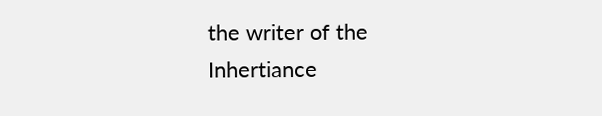the writer of the Inhertiance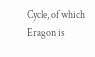Cycle, of which Eragon is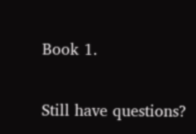Book 1.

Still have questions?